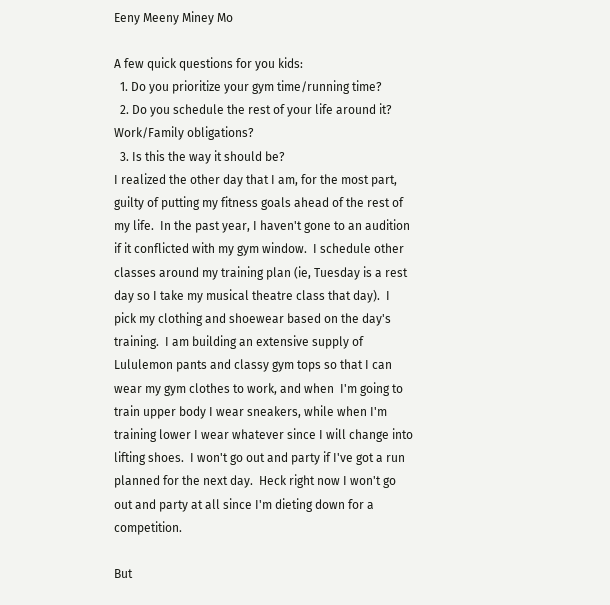Eeny Meeny Miney Mo

A few quick questions for you kids:
  1. Do you prioritize your gym time/running time?
  2. Do you schedule the rest of your life around it? Work/Family obligations?
  3. Is this the way it should be?
I realized the other day that I am, for the most part, guilty of putting my fitness goals ahead of the rest of my life.  In the past year, I haven't gone to an audition if it conflicted with my gym window.  I schedule other classes around my training plan (ie, Tuesday is a rest day so I take my musical theatre class that day).  I pick my clothing and shoewear based on the day's training.  I am building an extensive supply of Lululemon pants and classy gym tops so that I can wear my gym clothes to work, and when  I'm going to train upper body I wear sneakers, while when I'm training lower I wear whatever since I will change into lifting shoes.  I won't go out and party if I've got a run planned for the next day.  Heck right now I won't go out and party at all since I'm dieting down for a competition.

But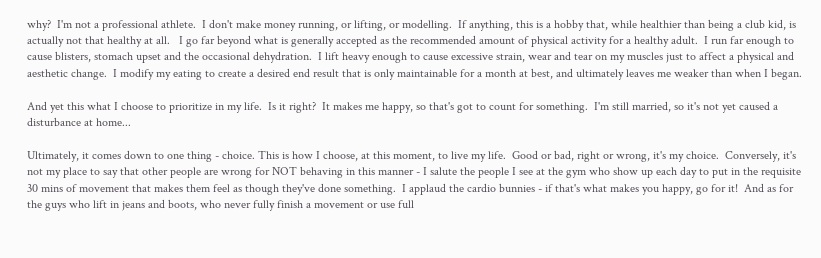why?  I'm not a professional athlete.  I don't make money running, or lifting, or modelling.  If anything, this is a hobby that, while healthier than being a club kid, is actually not that healthy at all.   I go far beyond what is generally accepted as the recommended amount of physical activity for a healthy adult.  I run far enough to cause blisters, stomach upset and the occasional dehydration.  I lift heavy enough to cause excessive strain, wear and tear on my muscles just to affect a physical and aesthetic change.  I modify my eating to create a desired end result that is only maintainable for a month at best, and ultimately leaves me weaker than when I began.

And yet this what I choose to prioritize in my life.  Is it right?  It makes me happy, so that's got to count for something.  I'm still married, so it's not yet caused a disturbance at home...

Ultimately, it comes down to one thing - choice. This is how I choose, at this moment, to live my life.  Good or bad, right or wrong, it's my choice.  Conversely, it's not my place to say that other people are wrong for NOT behaving in this manner - I salute the people I see at the gym who show up each day to put in the requisite 30 mins of movement that makes them feel as though they've done something.  I applaud the cardio bunnies - if that's what makes you happy, go for it!  And as for the guys who lift in jeans and boots, who never fully finish a movement or use full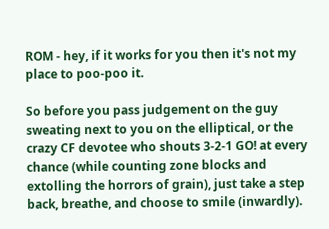ROM - hey, if it works for you then it's not my place to poo-poo it.

So before you pass judgement on the guy sweating next to you on the elliptical, or the crazy CF devotee who shouts 3-2-1 GO! at every chance (while counting zone blocks and extolling the horrors of grain), just take a step back, breathe, and choose to smile (inwardly).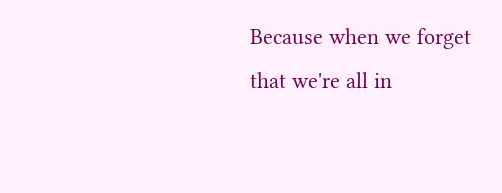Because when we forget that we're all in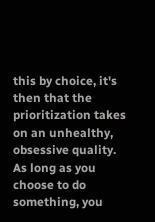this by choice, it's then that the prioritization takes on an unhealthy, obsessive quality.  As long as you choose to do something, you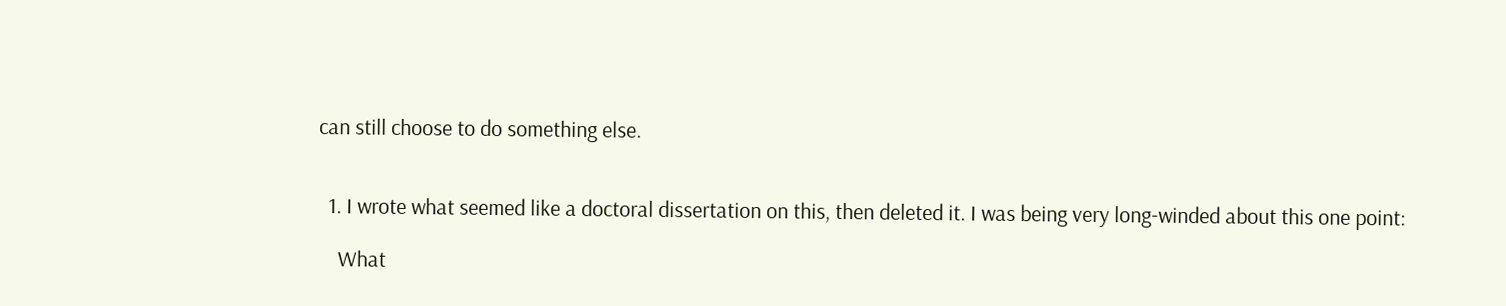can still choose to do something else.


  1. I wrote what seemed like a doctoral dissertation on this, then deleted it. I was being very long-winded about this one point:

    What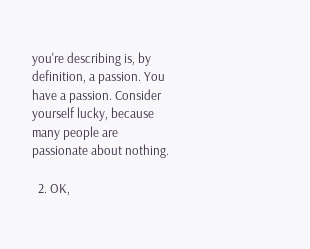you're describing is, by definition, a passion. You have a passion. Consider yourself lucky, because many people are passionate about nothing.

  2. OK,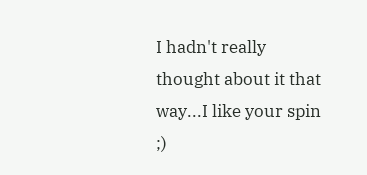I hadn't really thought about it that way...I like your spin ;)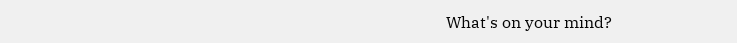What's on your mind?